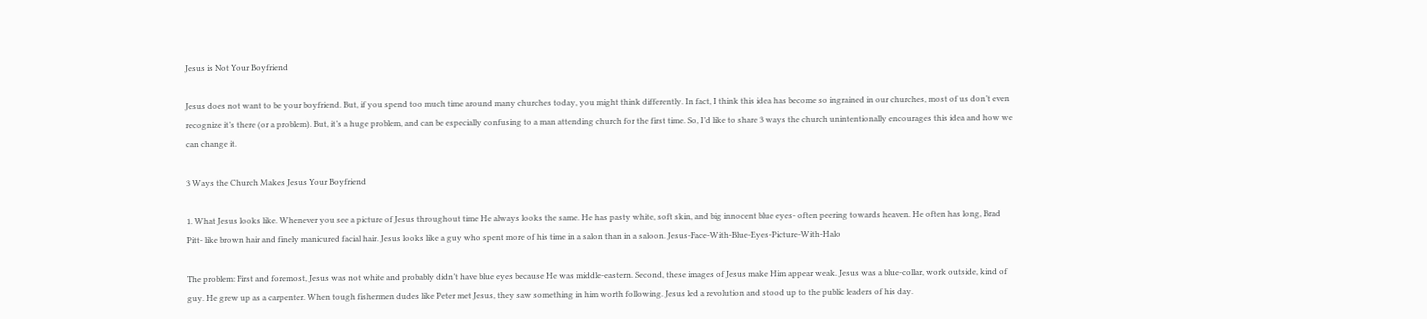Jesus is Not Your Boyfriend

Jesus does not want to be your boyfriend. But, if you spend too much time around many churches today, you might think differently. In fact, I think this idea has become so ingrained in our churches, most of us don’t even recognize it’s there (or a problem). But, it’s a huge problem, and can be especially confusing to a man attending church for the first time. So, I’d like to share 3 ways the church unintentionally encourages this idea and how we can change it.

3 Ways the Church Makes Jesus Your Boyfriend

1. What Jesus looks like. Whenever you see a picture of Jesus throughout time He always looks the same. He has pasty white, soft skin, and big innocent blue eyes- often peering towards heaven. He often has long, Brad Pitt- like brown hair and finely manicured facial hair. Jesus looks like a guy who spent more of his time in a salon than in a saloon. Jesus-Face-With-Blue-Eyes-Picture-With-Halo

The problem: First and foremost, Jesus was not white and probably didn’t have blue eyes because He was middle-eastern. Second, these images of Jesus make Him appear weak. Jesus was a blue-collar, work outside, kind of guy. He grew up as a carpenter. When tough fishermen dudes like Peter met Jesus, they saw something in him worth following. Jesus led a revolution and stood up to the public leaders of his day.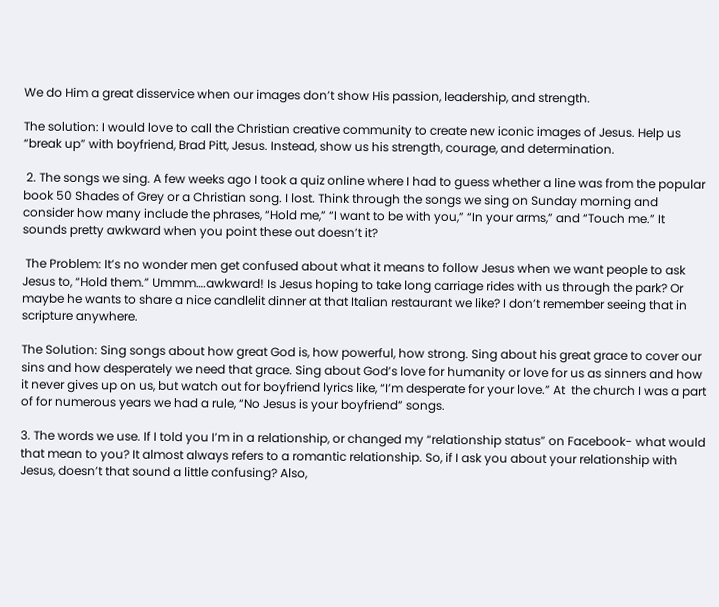We do Him a great disservice when our images don’t show His passion, leadership, and strength.

The solution: I would love to call the Christian creative community to create new iconic images of Jesus. Help us “break up” with boyfriend, Brad Pitt, Jesus. Instead, show us his strength, courage, and determination.

 2. The songs we sing. A few weeks ago I took a quiz online where I had to guess whether a line was from the popular book 50 Shades of Grey or a Christian song. I lost. Think through the songs we sing on Sunday morning and consider how many include the phrases, “Hold me,” “I want to be with you,” “In your arms,” and “Touch me.” It sounds pretty awkward when you point these out doesn’t it?

 The Problem: It’s no wonder men get confused about what it means to follow Jesus when we want people to ask Jesus to, “Hold them.” Ummm….awkward! Is Jesus hoping to take long carriage rides with us through the park? Or maybe he wants to share a nice candlelit dinner at that Italian restaurant we like? I don’t remember seeing that in scripture anywhere.

The Solution: Sing songs about how great God is, how powerful, how strong. Sing about his great grace to cover our sins and how desperately we need that grace. Sing about God’s love for humanity or love for us as sinners and how it never gives up on us, but watch out for boyfriend lyrics like, “I’m desperate for your love.” At  the church I was a part of for numerous years we had a rule, “No Jesus is your boyfriend” songs.

3. The words we use. If I told you I’m in a relationship, or changed my “relationship status” on Facebook- what would that mean to you? It almost always refers to a romantic relationship. So, if I ask you about your relationship with Jesus, doesn’t that sound a little confusing? Also,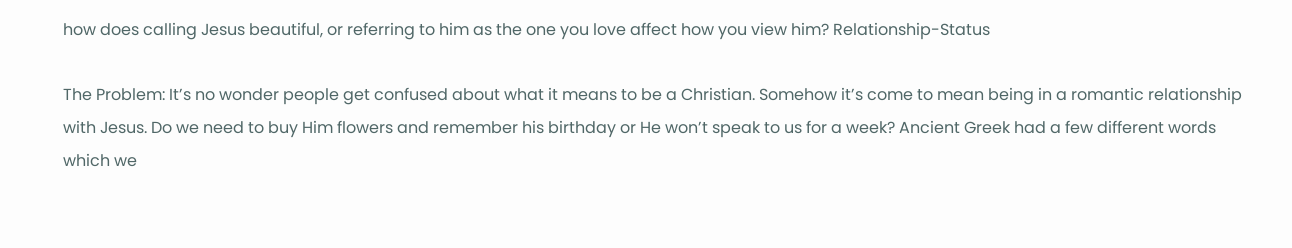how does calling Jesus beautiful, or referring to him as the one you love affect how you view him? Relationship-Status

The Problem: It’s no wonder people get confused about what it means to be a Christian. Somehow it’s come to mean being in a romantic relationship with Jesus. Do we need to buy Him flowers and remember his birthday or He won’t speak to us for a week? Ancient Greek had a few different words which we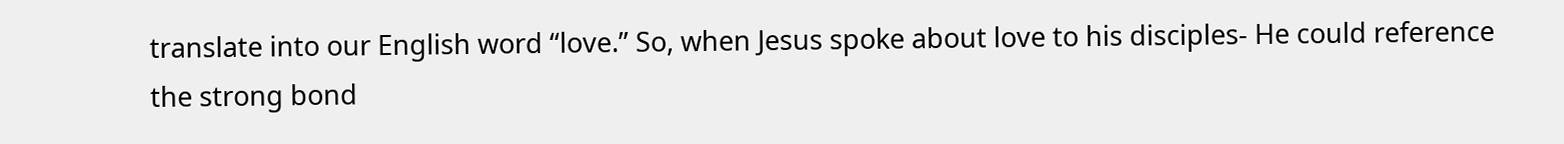translate into our English word “love.” So, when Jesus spoke about love to his disciples- He could reference the strong bond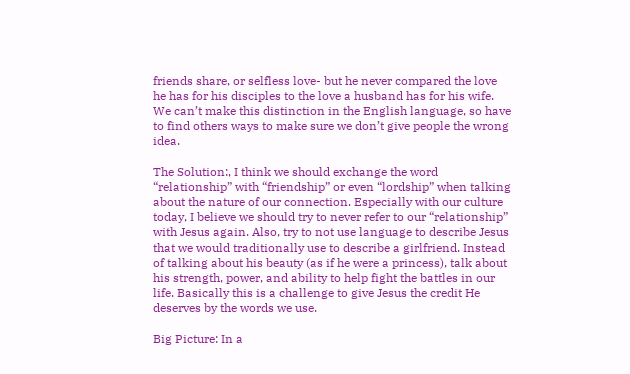friends share, or selfless love- but he never compared the love he has for his disciples to the love a husband has for his wife. We can’t make this distinction in the English language, so have to find others ways to make sure we don’t give people the wrong idea.

The Solution:, I think we should exchange the word “relationship” with “friendship” or even “lordship” when talking about the nature of our connection. Especially with our culture today, I believe we should try to never refer to our “relationship” with Jesus again. Also, try to not use language to describe Jesus that we would traditionally use to describe a girlfriend. Instead of talking about his beauty (as if he were a princess), talk about his strength, power, and ability to help fight the battles in our life. Basically this is a challenge to give Jesus the credit He deserves by the words we use.

Big Picture: In a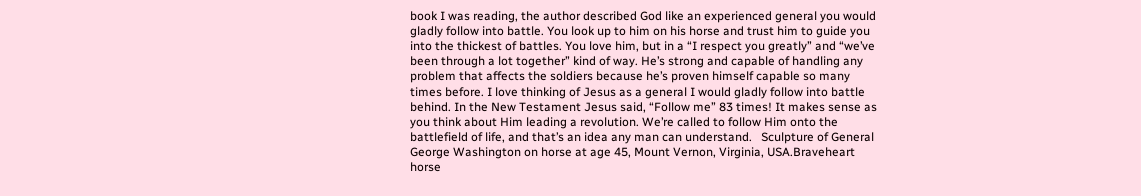book I was reading, the author described God like an experienced general you would gladly follow into battle. You look up to him on his horse and trust him to guide you into the thickest of battles. You love him, but in a “I respect you greatly” and “we’ve been through a lot together” kind of way. He’s strong and capable of handling any problem that affects the soldiers because he’s proven himself capable so many times before. I love thinking of Jesus as a general I would gladly follow into battle behind. In the New Testament Jesus said, “Follow me” 83 times! It makes sense as you think about Him leading a revolution. We’re called to follow Him onto the battlefield of life, and that’s an idea any man can understand.   Sculpture of General George Washington on horse at age 45, Mount Vernon, Virginia, USA.Braveheart horse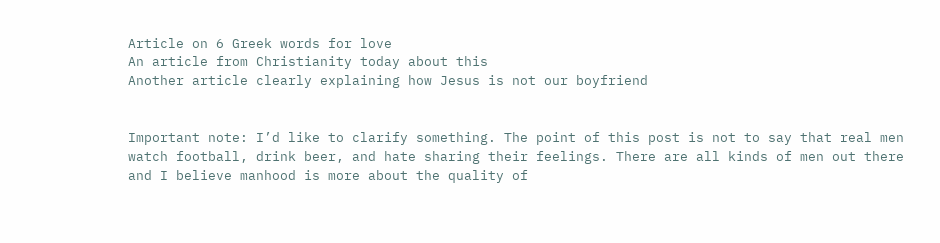Article on 6 Greek words for love
An article from Christianity today about this
Another article clearly explaining how Jesus is not our boyfriend


Important note: I’d like to clarify something. The point of this post is not to say that real men watch football, drink beer, and hate sharing their feelings. There are all kinds of men out there and I believe manhood is more about the quality of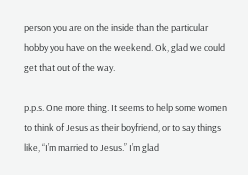person you are on the inside than the particular hobby you have on the weekend. Ok, glad we could get that out of the way.

p.p.s. One more thing. It seems to help some women to think of Jesus as their boyfriend, or to say things like, “I’m married to Jesus.” I’m glad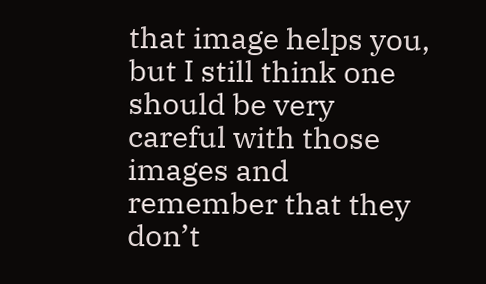that image helps you, but I still think one should be very careful with those images and remember that they don’t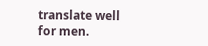translate well for men.